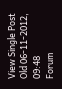View Single Post
Old 06-11-2012, 09:48
Forum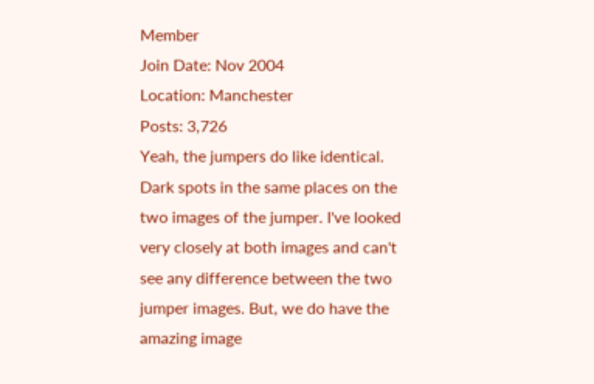Member
Join Date: Nov 2004
Location: Manchester
Posts: 3,726
Yeah, the jumpers do like identical. Dark spots in the same places on the two images of the jumper. I've looked very closely at both images and can't see any difference between the two jumper images. But, we do have the amazing image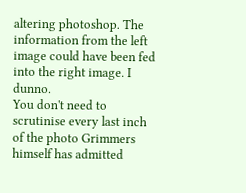altering photoshop. The information from the left image could have been fed into the right image. I dunno.
You don't need to scrutinise every last inch of the photo Grimmers himself has admitted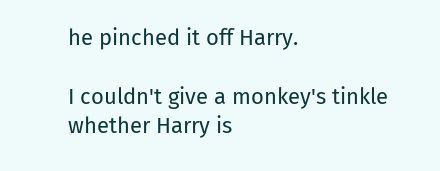he pinched it off Harry.

I couldn't give a monkey's tinkle whether Harry is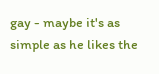gay - maybe it's as simple as he likes the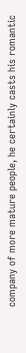company of more mature people, he certainly casts his romantic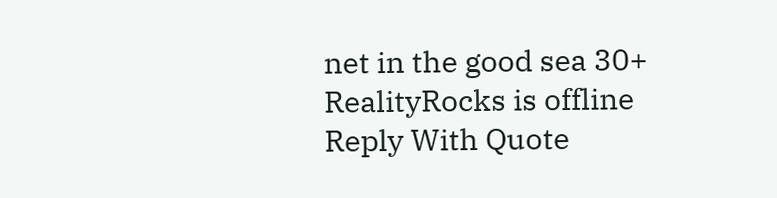net in the good sea 30+
RealityRocks is offline   Reply With Quote